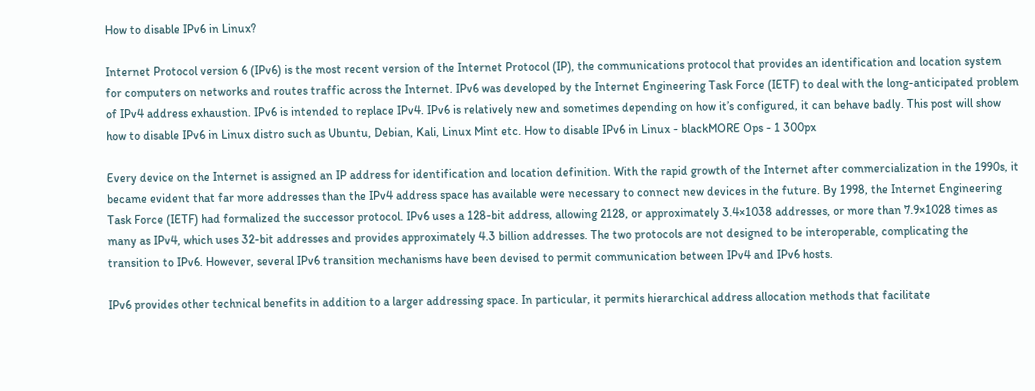How to disable IPv6 in Linux?

Internet Protocol version 6 (IPv6) is the most recent version of the Internet Protocol (IP), the communications protocol that provides an identification and location system for computers on networks and routes traffic across the Internet. IPv6 was developed by the Internet Engineering Task Force (IETF) to deal with the long-anticipated problem of IPv4 address exhaustion. IPv6 is intended to replace IPv4. IPv6 is relatively new and sometimes depending on how it’s configured, it can behave badly. This post will show how to disable IPv6 in Linux distro such as Ubuntu, Debian, Kali, Linux Mint etc. How to disable IPv6 in Linux - blackMORE Ops - 1 300px

Every device on the Internet is assigned an IP address for identification and location definition. With the rapid growth of the Internet after commercialization in the 1990s, it became evident that far more addresses than the IPv4 address space has available were necessary to connect new devices in the future. By 1998, the Internet Engineering Task Force (IETF) had formalized the successor protocol. IPv6 uses a 128-bit address, allowing 2128, or approximately 3.4×1038 addresses, or more than 7.9×1028 times as many as IPv4, which uses 32-bit addresses and provides approximately 4.3 billion addresses. The two protocols are not designed to be interoperable, complicating the transition to IPv6. However, several IPv6 transition mechanisms have been devised to permit communication between IPv4 and IPv6 hosts.

IPv6 provides other technical benefits in addition to a larger addressing space. In particular, it permits hierarchical address allocation methods that facilitate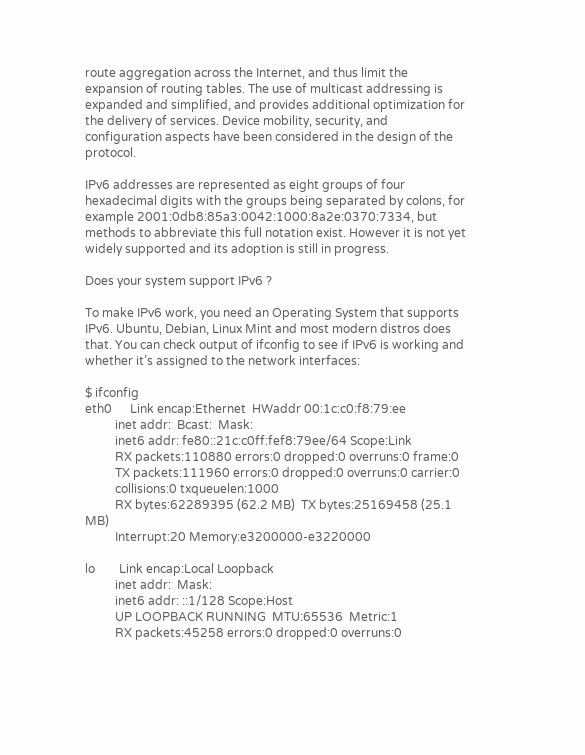route aggregation across the Internet, and thus limit the expansion of routing tables. The use of multicast addressing is expanded and simplified, and provides additional optimization for the delivery of services. Device mobility, security, and configuration aspects have been considered in the design of the protocol.

IPv6 addresses are represented as eight groups of four hexadecimal digits with the groups being separated by colons, for example 2001:0db8:85a3:0042:1000:8a2e:0370:7334, but methods to abbreviate this full notation exist. However it is not yet widely supported and its adoption is still in progress.

Does your system support IPv6 ?

To make IPv6 work, you need an Operating System that supports IPv6. Ubuntu, Debian, Linux Mint and most modern distros does that. You can check output of ifconfig to see if IPv6 is working and whether it’s assigned to the network interfaces:

$ ifconfig
eth0      Link encap:Ethernet  HWaddr 00:1c:c0:f8:79:ee
          inet addr:  Bcast:  Mask:
          inet6 addr: fe80::21c:c0ff:fef8:79ee/64 Scope:Link
          RX packets:110880 errors:0 dropped:0 overruns:0 frame:0
          TX packets:111960 errors:0 dropped:0 overruns:0 carrier:0
          collisions:0 txqueuelen:1000
          RX bytes:62289395 (62.2 MB)  TX bytes:25169458 (25.1 MB)
          Interrupt:20 Memory:e3200000-e3220000

lo        Link encap:Local Loopback
          inet addr:  Mask:
          inet6 addr: ::1/128 Scope:Host
          UP LOOPBACK RUNNING  MTU:65536  Metric:1
          RX packets:45258 errors:0 dropped:0 overruns:0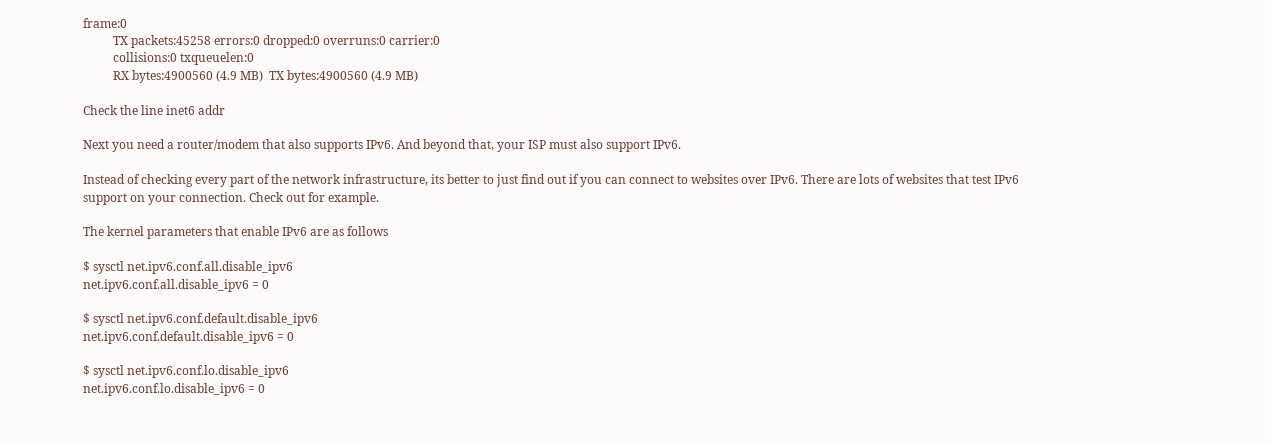frame:0
          TX packets:45258 errors:0 dropped:0 overruns:0 carrier:0
          collisions:0 txqueuelen:0
          RX bytes:4900560 (4.9 MB)  TX bytes:4900560 (4.9 MB)

Check the line inet6 addr

Next you need a router/modem that also supports IPv6. And beyond that, your ISP must also support IPv6.

Instead of checking every part of the network infrastructure, its better to just find out if you can connect to websites over IPv6. There are lots of websites that test IPv6 support on your connection. Check out for example.

The kernel parameters that enable IPv6 are as follows

$ sysctl net.ipv6.conf.all.disable_ipv6
net.ipv6.conf.all.disable_ipv6 = 0

$ sysctl net.ipv6.conf.default.disable_ipv6
net.ipv6.conf.default.disable_ipv6 = 0

$ sysctl net.ipv6.conf.lo.disable_ipv6
net.ipv6.conf.lo.disable_ipv6 = 0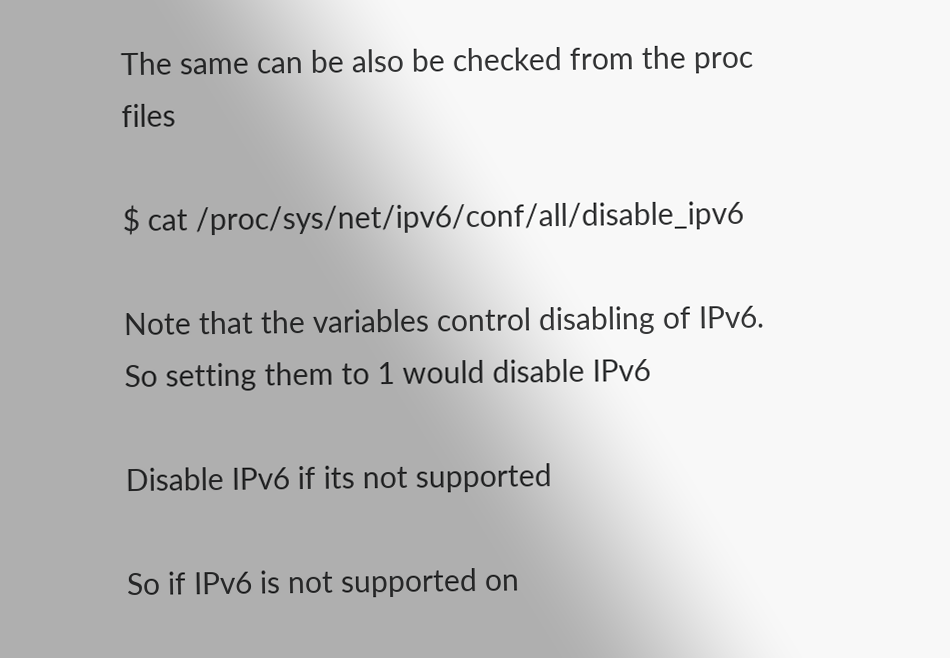The same can be also be checked from the proc files

$ cat /proc/sys/net/ipv6/conf/all/disable_ipv6

Note that the variables control disabling of IPv6. So setting them to 1 would disable IPv6

Disable IPv6 if its not supported

So if IPv6 is not supported on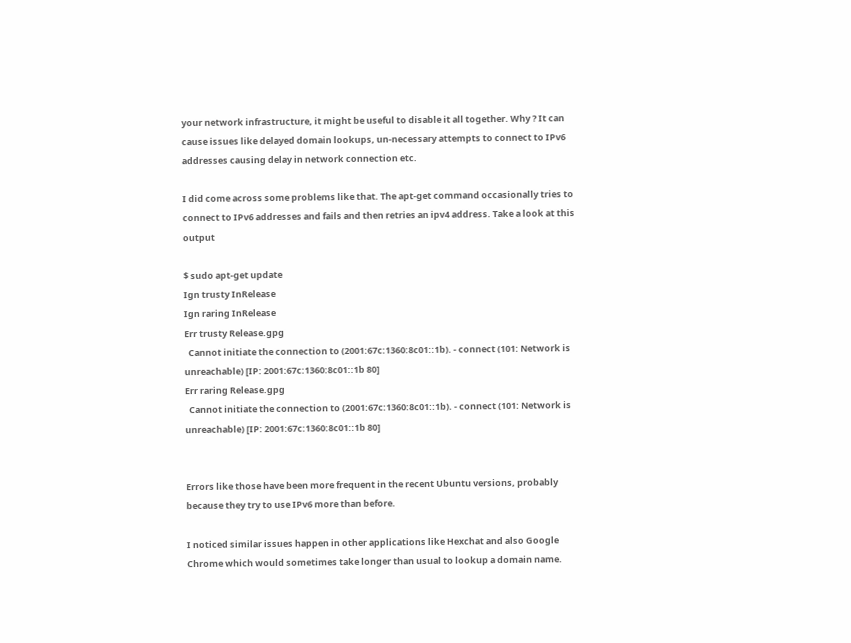your network infrastructure, it might be useful to disable it all together. Why ? It can cause issues like delayed domain lookups, un-necessary attempts to connect to IPv6 addresses causing delay in network connection etc.

I did come across some problems like that. The apt-get command occasionally tries to connect to IPv6 addresses and fails and then retries an ipv4 address. Take a look at this output

$ sudo apt-get update
Ign trusty InRelease
Ign raring InRelease
Err trusty Release.gpg
  Cannot initiate the connection to (2001:67c:1360:8c01::1b). - connect (101: Network is unreachable) [IP: 2001:67c:1360:8c01::1b 80]
Err raring Release.gpg
  Cannot initiate the connection to (2001:67c:1360:8c01::1b). - connect (101: Network is unreachable) [IP: 2001:67c:1360:8c01::1b 80]


Errors like those have been more frequent in the recent Ubuntu versions, probably because they try to use IPv6 more than before.

I noticed similar issues happen in other applications like Hexchat and also Google Chrome which would sometimes take longer than usual to lookup a domain name.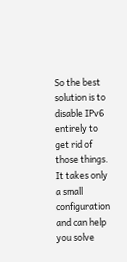So the best solution is to disable IPv6 entirely to get rid of those things. It takes only a small configuration and can help you solve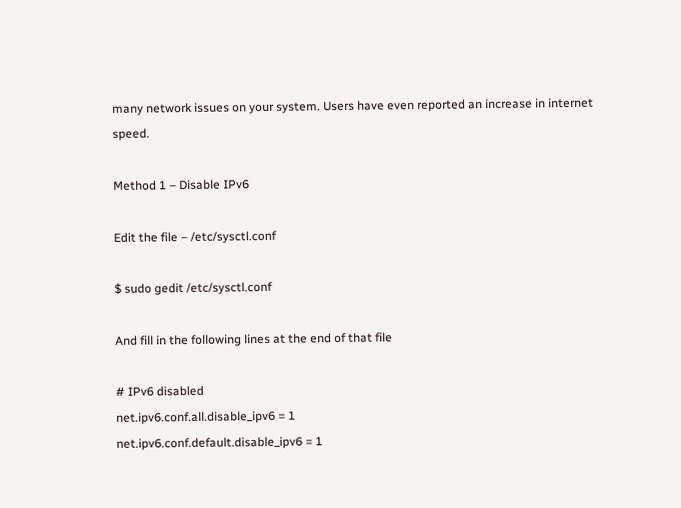many network issues on your system. Users have even reported an increase in internet speed.

Method 1 – Disable IPv6

Edit the file – /etc/sysctl.conf

$ sudo gedit /etc/sysctl.conf

And fill in the following lines at the end of that file

# IPv6 disabled
net.ipv6.conf.all.disable_ipv6 = 1
net.ipv6.conf.default.disable_ipv6 = 1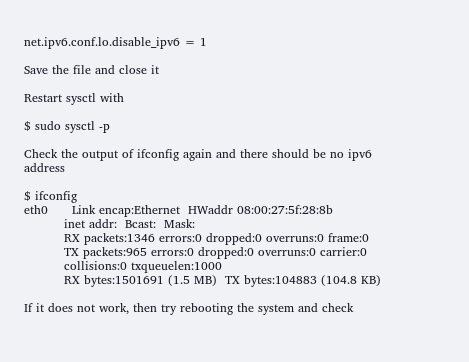net.ipv6.conf.lo.disable_ipv6 = 1

Save the file and close it

Restart sysctl with

$ sudo sysctl -p

Check the output of ifconfig again and there should be no ipv6 address

$ ifconfig
eth0      Link encap:Ethernet  HWaddr 08:00:27:5f:28:8b
          inet addr:  Bcast:  Mask:
          RX packets:1346 errors:0 dropped:0 overruns:0 frame:0
          TX packets:965 errors:0 dropped:0 overruns:0 carrier:0
          collisions:0 txqueuelen:1000
          RX bytes:1501691 (1.5 MB)  TX bytes:104883 (104.8 KB)

If it does not work, then try rebooting the system and check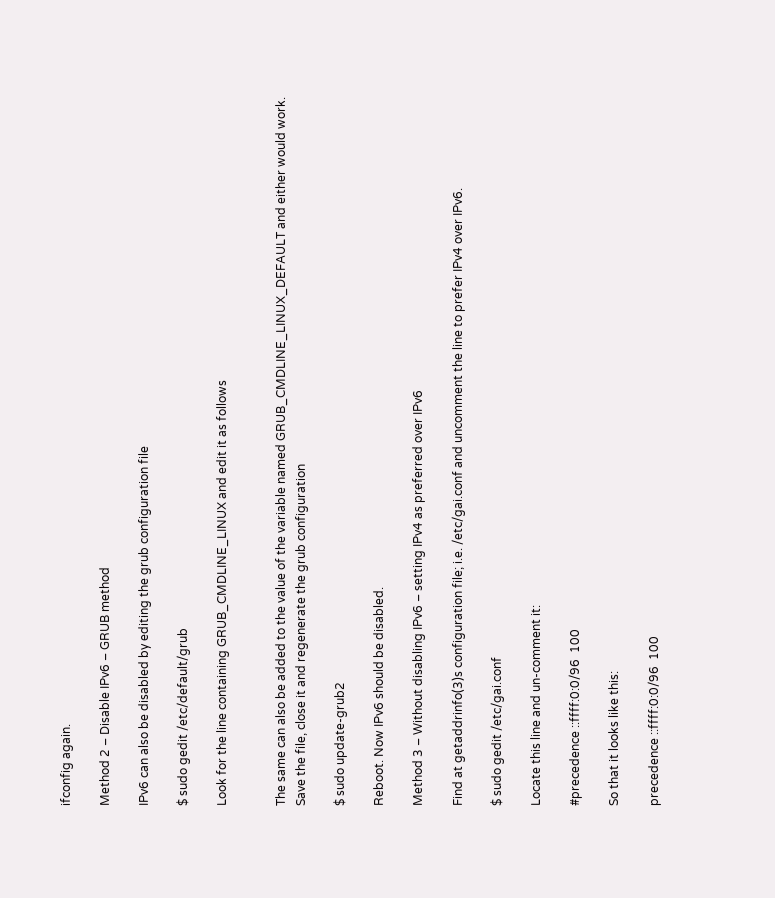ifconfig again.

Method 2 – Disable IPv6 – GRUB method

IPv6 can also be disabled by editing the grub configuration file

$ sudo gedit /etc/default/grub

Look for the line containing GRUB_CMDLINE_LINUX and edit it as follows


The same can also be added to the value of the variable named GRUB_CMDLINE_LINUX_DEFAULT and either would work. Save the file, close it and regenerate the grub configuration

$ sudo update-grub2

Reboot. Now IPv6 should be disabled.

Method 3 – Without disabling IPv6 – setting IPv4 as preferred over IPv6

Find at getaddrinfo(3)s configuration file; i.e. /etc/gai.conf and uncomment the line to prefer IPv4 over IPv6.

$ sudo gedit /etc/gai.conf

Locate this line and un-comment it:

#precedence ::ffff:0:0/96  100

So that it looks like this:

precedence ::ffff:0:0/96  100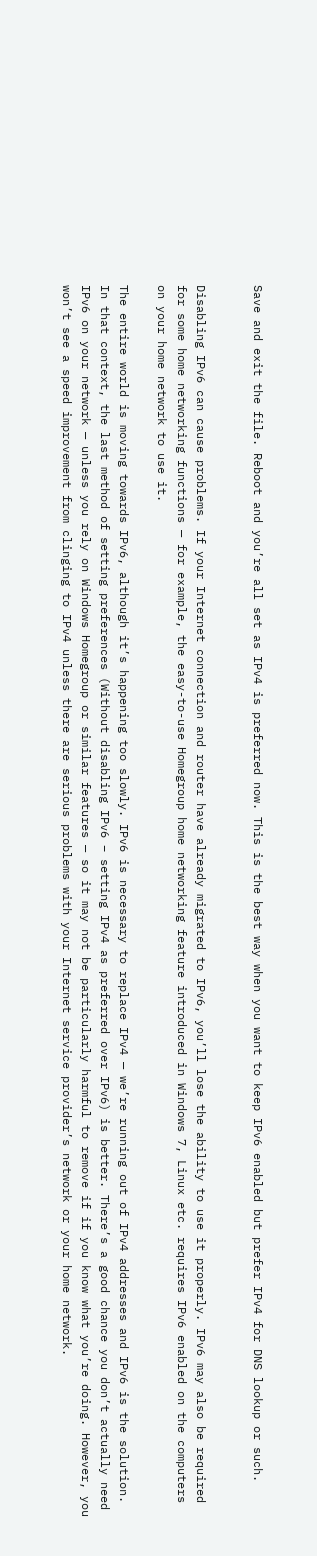Save and exit the file. Reboot and you’re all set as IPv4 is preferred now. This is the best way when you want to keep IPv6 enabled but prefer IPv4 for DNS lookup or such.


Disabling IPv6 can cause problems. If your Internet connection and router have already migrated to IPv6, you’ll lose the ability to use it properly. IPv6 may also be required for some home networking functions — for example, the easy-to-use Homegroup home networking feature introduced in Windows 7, Linux etc. requires IPv6 enabled on the computers on your home network to use it.

The entire world is moving towards IPv6, although it’s happening too slowly. IPv6 is necessary to replace IPv4 — we’re running out of IPv4 addresses and IPv6 is the solution. In that context, the last method of setting preferences (Without disabling IPv6 – setting IPv4 as preferred over IPv6) is better. There’s a good chance you don’t actually need IPv6 on your network — unless you rely on Windows Homegroup or similar features — so it may not be particularly harmful to remove if if you know what you’re doing. However, you won’t see a speed improvement from clinging to IPv4 unless there are serious problems with your Internet service provider’s network or your home network.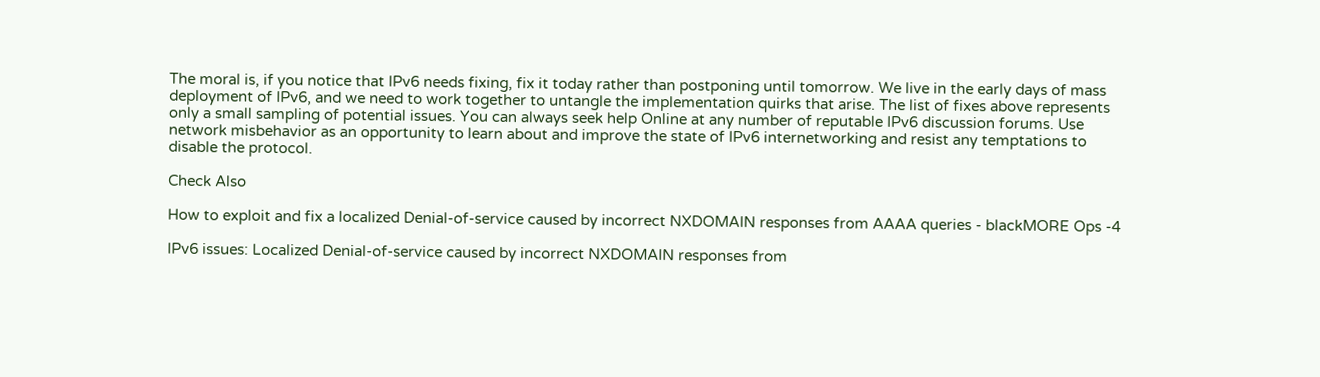The moral is, if you notice that IPv6 needs fixing, fix it today rather than postponing until tomorrow. We live in the early days of mass deployment of IPv6, and we need to work together to untangle the implementation quirks that arise. The list of fixes above represents only a small sampling of potential issues. You can always seek help Online at any number of reputable IPv6 discussion forums. Use network misbehavior as an opportunity to learn about and improve the state of IPv6 internetworking and resist any temptations to disable the protocol.

Check Also

How to exploit and fix a localized Denial-of-service caused by incorrect NXDOMAIN responses from AAAA queries - blackMORE Ops -4

IPv6 issues: Localized Denial-of-service caused by incorrect NXDOMAIN responses from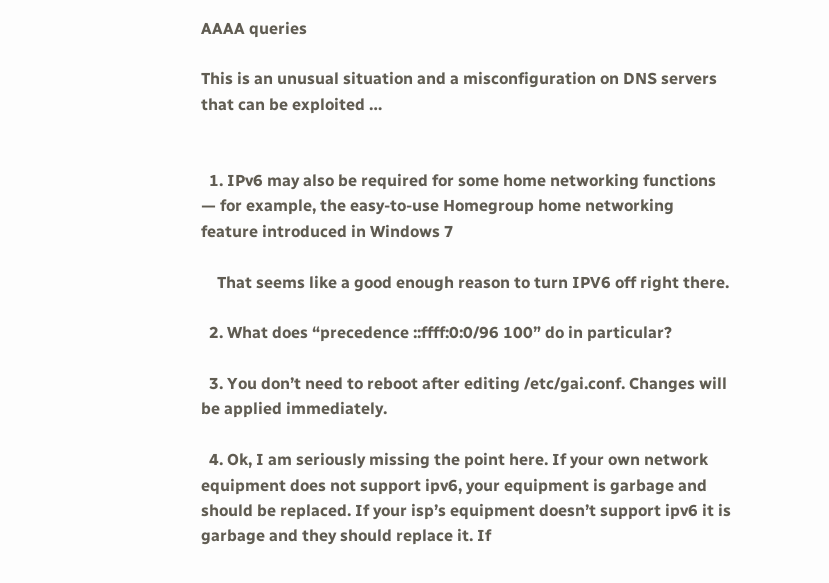AAAA queries

This is an unusual situation and a misconfiguration on DNS servers that can be exploited …


  1. IPv6 may also be required for some home networking functions — for example, the easy-to-use Homegroup home networking feature introduced in Windows 7

    That seems like a good enough reason to turn IPV6 off right there.

  2. What does “precedence ::ffff:0:0/96 100” do in particular?

  3. You don’t need to reboot after editing /etc/gai.conf. Changes will be applied immediately.

  4. Ok, I am seriously missing the point here. If your own network equipment does not support ipv6, your equipment is garbage and should be replaced. If your isp’s equipment doesn’t support ipv6 it is garbage and they should replace it. If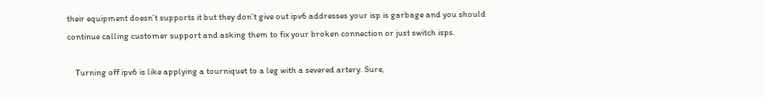their equipment doesn’t supports it but they don’t give out ipv6 addresses your isp is garbage and you should continue calling customer support and asking them to fix your broken connection or just switch isps.

    Turning off ipv6 is like applying a tourniquet to a leg with a severed artery. Sure,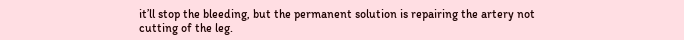it’ll stop the bleeding, but the permanent solution is repairing the artery not cutting of the leg.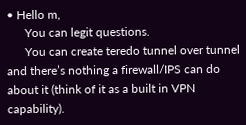• Hello m,
      You can legit questions.
      You can create teredo tunnel over tunnel and there’s nothing a firewall/IPS can do about it (think of it as a built in VPN capability).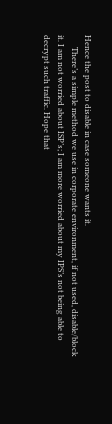Hence the post to disable in case someone wants it.
      There’s a simple method we use in corporate environment, if not used, disable/block it. I am not worried about ISP’s; I am more worried about my IPS’s not being able to decrypt such traffic. Hope that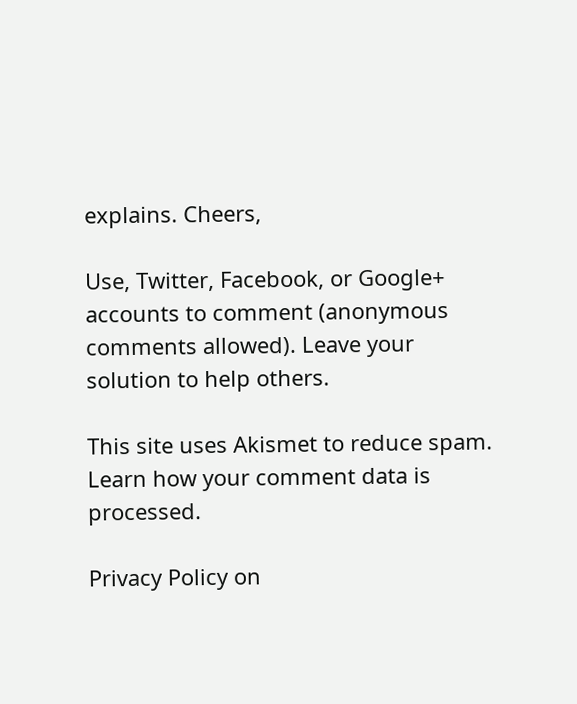explains. Cheers,

Use, Twitter, Facebook, or Google+ accounts to comment (anonymous comments allowed). Leave your solution to help others.

This site uses Akismet to reduce spam. Learn how your comment data is processed.

Privacy Policy on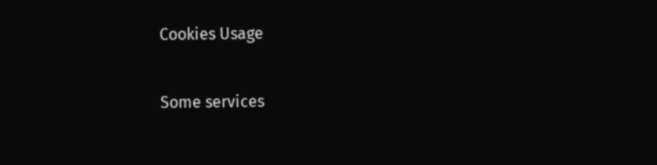Cookies Usage

Some services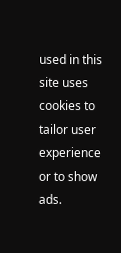used in this site uses cookies to tailor user experience or to show ads.